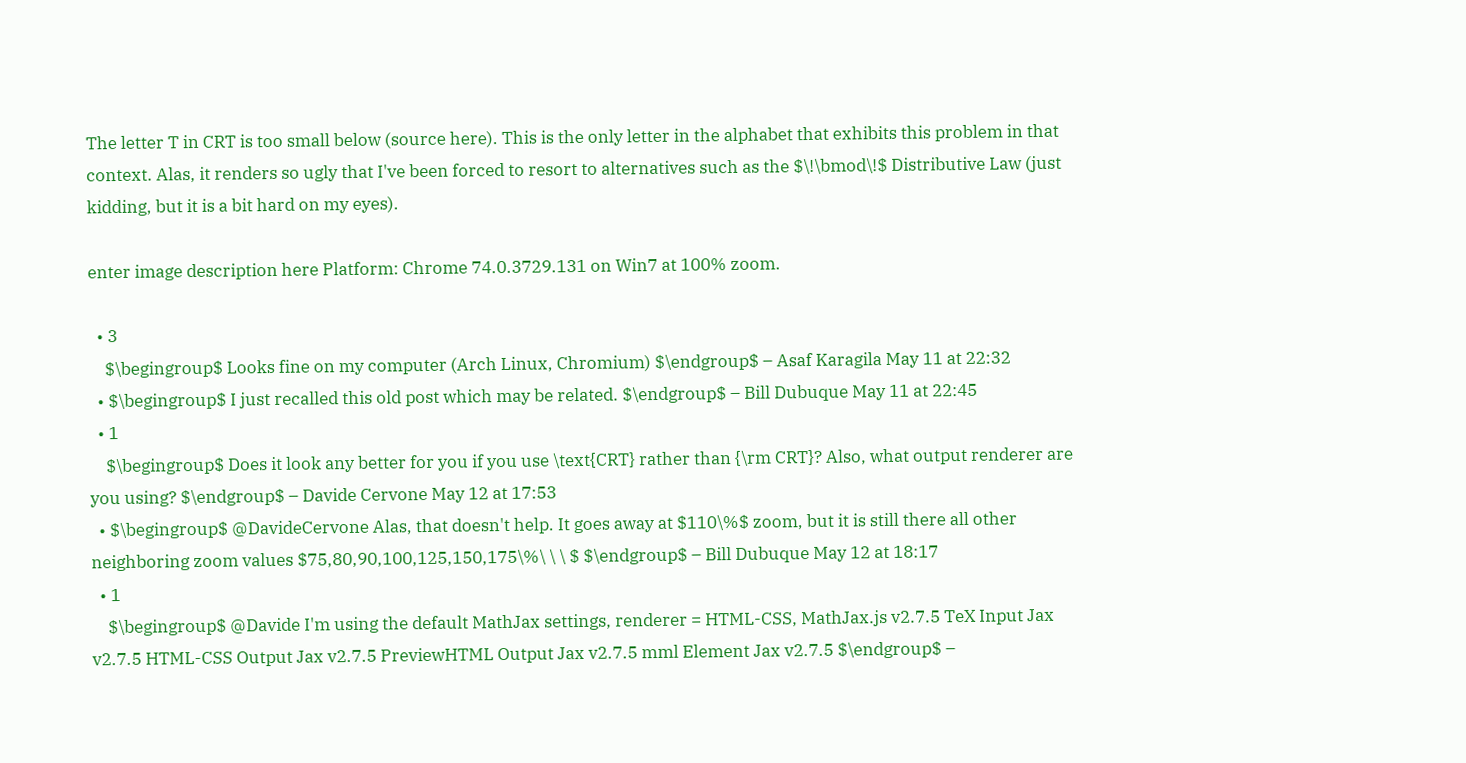The letter T in CRT is too small below (source here). This is the only letter in the alphabet that exhibits this problem in that context. Alas, it renders so ugly that I've been forced to resort to alternatives such as the $\!\bmod\!$ Distributive Law (just kidding, but it is a bit hard on my eyes).

enter image description here Platform: Chrome 74.0.3729.131 on Win7 at 100% zoom.

  • 3
    $\begingroup$ Looks fine on my computer (Arch Linux, Chromium) $\endgroup$ – Asaf Karagila May 11 at 22:32
  • $\begingroup$ I just recalled this old post which may be related. $\endgroup$ – Bill Dubuque May 11 at 22:45
  • 1
    $\begingroup$ Does it look any better for you if you use \text{CRT} rather than {\rm CRT}? Also, what output renderer are you using? $\endgroup$ – Davide Cervone May 12 at 17:53
  • $\begingroup$ @DavideCervone Alas, that doesn't help. It goes away at $110\%$ zoom, but it is still there all other neighboring zoom values $75,80,90,100,125,150,175\%\ \ \ $ $\endgroup$ – Bill Dubuque May 12 at 18:17
  • 1
    $\begingroup$ @Davide I'm using the default MathJax settings, renderer = HTML-CSS, MathJax.js v2.7.5 TeX Input Jax v2.7.5 HTML-CSS Output Jax v2.7.5 PreviewHTML Output Jax v2.7.5 mml Element Jax v2.7.5 $\endgroup$ –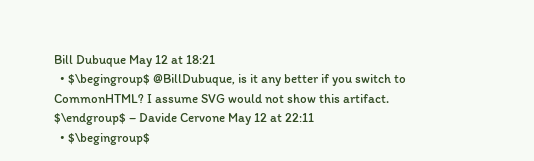Bill Dubuque May 12 at 18:21
  • $\begingroup$ @BillDubuque, is it any better if you switch to CommonHTML? I assume SVG would not show this artifact. $\endgroup$ – Davide Cervone May 12 at 22:11
  • $\begingroup$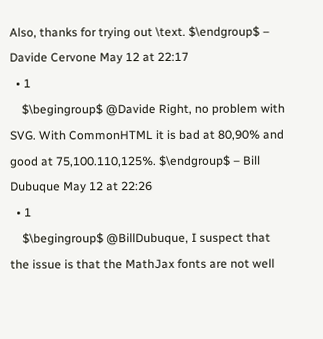Also, thanks for trying out \text. $\endgroup$ – Davide Cervone May 12 at 22:17
  • 1
    $\begingroup$ @Davide Right, no problem with SVG. With CommonHTML it is bad at 80,90% and good at 75,100.110,125%. $\endgroup$ – Bill Dubuque May 12 at 22:26
  • 1
    $\begingroup$ @BillDubuque, I suspect that the issue is that the MathJax fonts are not well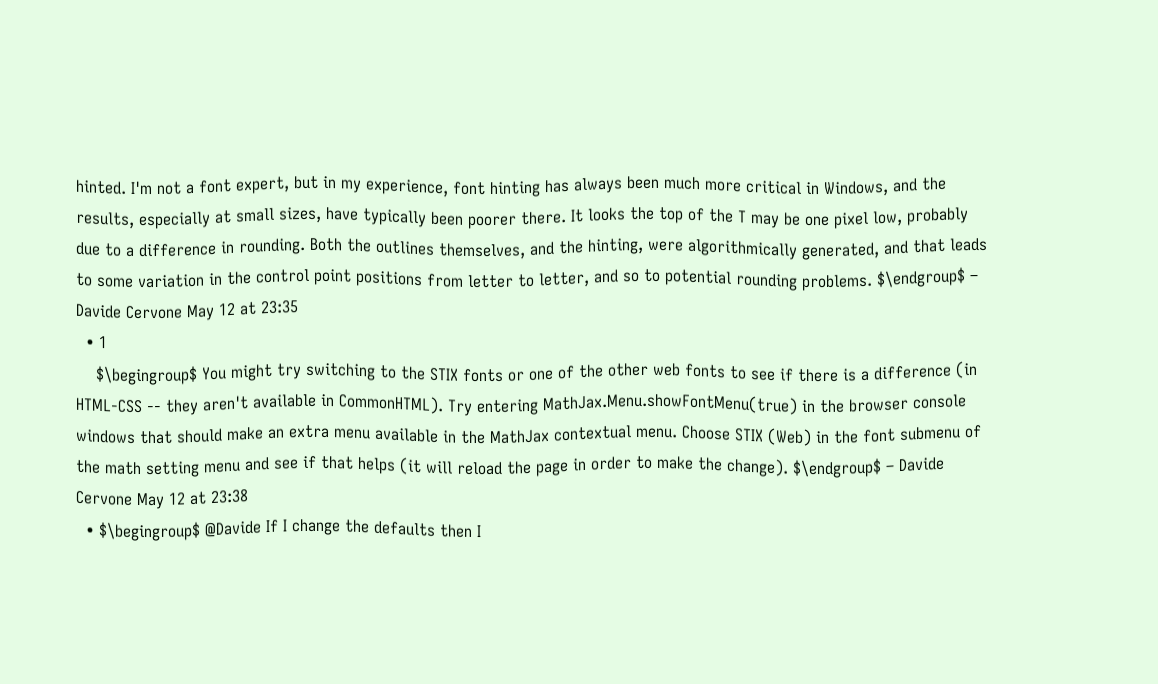hinted. I'm not a font expert, but in my experience, font hinting has always been much more critical in Windows, and the results, especially at small sizes, have typically been poorer there. It looks the top of the T may be one pixel low, probably due to a difference in rounding. Both the outlines themselves, and the hinting, were algorithmically generated, and that leads to some variation in the control point positions from letter to letter, and so to potential rounding problems. $\endgroup$ – Davide Cervone May 12 at 23:35
  • 1
    $\begingroup$ You might try switching to the STIX fonts or one of the other web fonts to see if there is a difference (in HTML-CSS -- they aren't available in CommonHTML). Try entering MathJax.Menu.showFontMenu(true) in the browser console windows that should make an extra menu available in the MathJax contextual menu. Choose STIX (Web) in the font submenu of the math setting menu and see if that helps (it will reload the page in order to make the change). $\endgroup$ – Davide Cervone May 12 at 23:38
  • $\begingroup$ @Davide If I change the defaults then I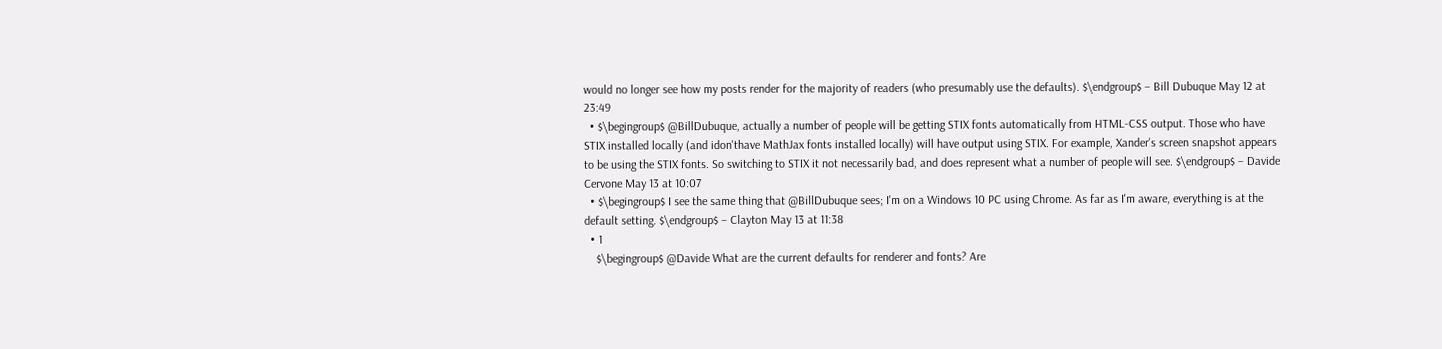would no longer see how my posts render for the majority of readers (who presumably use the defaults). $\endgroup$ – Bill Dubuque May 12 at 23:49
  • $\begingroup$ @BillDubuque, actually a number of people will be getting STIX fonts automatically from HTML-CSS output. Those who have STIX installed locally (and idon'thave MathJax fonts installed locally) will have output using STIX. For example, Xander's screen snapshot appears to be using the STIX fonts. So switching to STIX it not necessarily bad, and does represent what a number of people will see. $\endgroup$ – Davide Cervone May 13 at 10:07
  • $\begingroup$ I see the same thing that @BillDubuque sees; I'm on a Windows 10 PC using Chrome. As far as I'm aware, everything is at the default setting. $\endgroup$ – Clayton May 13 at 11:38
  • 1
    $\begingroup$ @Davide What are the current defaults for renderer and fonts? Are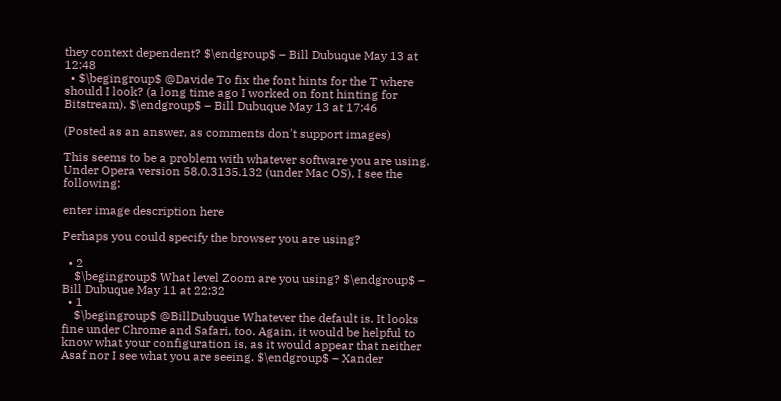they context dependent? $\endgroup$ – Bill Dubuque May 13 at 12:48
  • $\begingroup$ @Davide To fix the font hints for the T where should I look? (a long time ago I worked on font hinting for Bitstream). $\endgroup$ – Bill Dubuque May 13 at 17:46

(Posted as an answer, as comments don't support images)

This seems to be a problem with whatever software you are using. Under Opera version 58.0.3135.132 (under Mac OS), I see the following:

enter image description here

Perhaps you could specify the browser you are using?

  • 2
    $\begingroup$ What level Zoom are you using? $\endgroup$ – Bill Dubuque May 11 at 22:32
  • 1
    $\begingroup$ @BillDubuque Whatever the default is. It looks fine under Chrome and Safari, too. Again, it would be helpful to know what your configuration is, as it would appear that neither Asaf nor I see what you are seeing. $\endgroup$ – Xander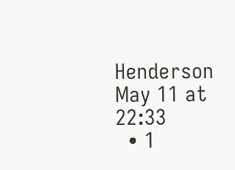Henderson May 11 at 22:33
  • 1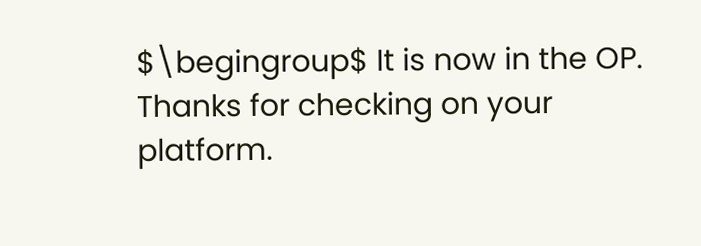$\begingroup$ It is now in the OP. Thanks for checking on your platform.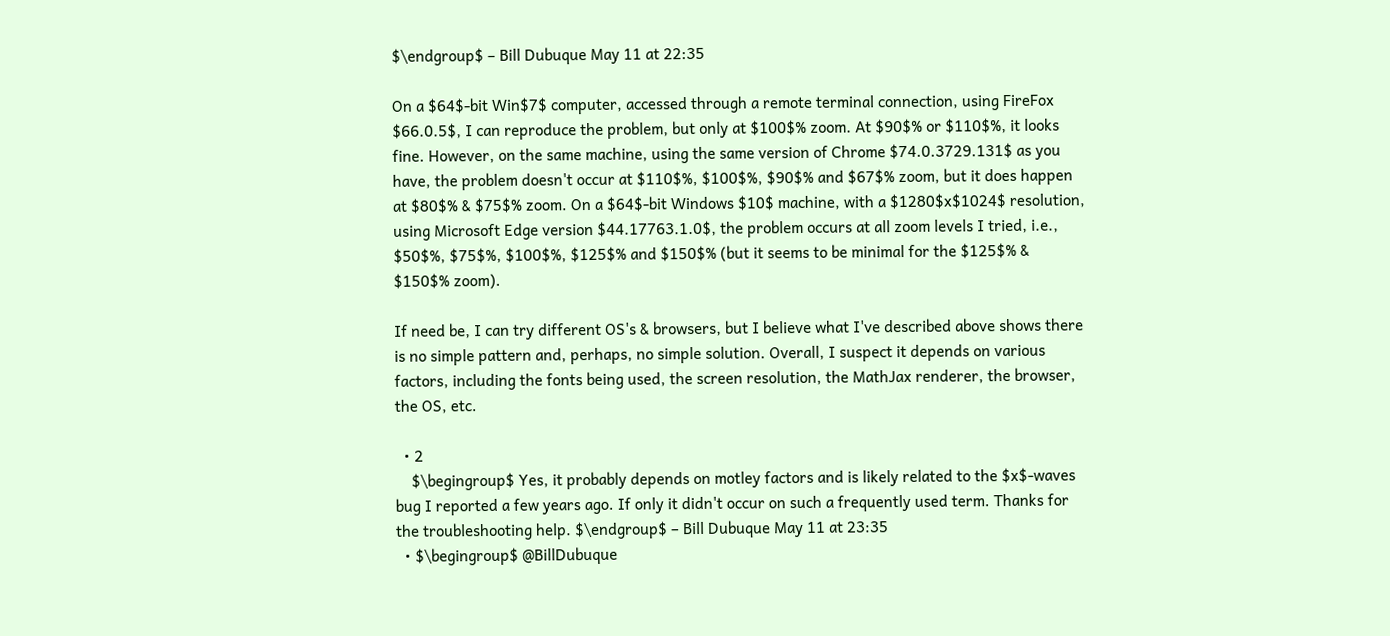$\endgroup$ – Bill Dubuque May 11 at 22:35

On a $64$-bit Win$7$ computer, accessed through a remote terminal connection, using FireFox $66.0.5$, I can reproduce the problem, but only at $100$% zoom. At $90$% or $110$%, it looks fine. However, on the same machine, using the same version of Chrome $74.0.3729.131$ as you have, the problem doesn't occur at $110$%, $100$%, $90$% and $67$% zoom, but it does happen at $80$% & $75$% zoom. On a $64$-bit Windows $10$ machine, with a $1280$x$1024$ resolution, using Microsoft Edge version $44.17763.1.0$, the problem occurs at all zoom levels I tried, i.e., $50$%, $75$%, $100$%, $125$% and $150$% (but it seems to be minimal for the $125$% & $150$% zoom).

If need be, I can try different OS's & browsers, but I believe what I've described above shows there is no simple pattern and, perhaps, no simple solution. Overall, I suspect it depends on various factors, including the fonts being used, the screen resolution, the MathJax renderer, the browser, the OS, etc.

  • 2
    $\begingroup$ Yes, it probably depends on motley factors and is likely related to the $x$-waves bug I reported a few years ago. If only it didn't occur on such a frequently used term. Thanks for the troubleshooting help. $\endgroup$ – Bill Dubuque May 11 at 23:35
  • $\begingroup$ @BillDubuque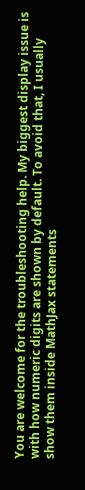You are welcome for the troubleshooting help. My biggest display issue is with how numeric digits are shown by default. To avoid that, I usually show them inside MathJax statements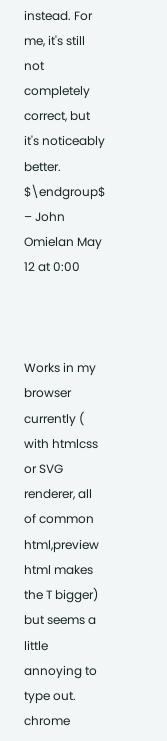instead. For me, it's still not completely correct, but it's noticeably better. $\endgroup$ – John Omielan May 12 at 0:00



Works in my browser currently ( with htmlcss or SVG renderer, all of common html,preview html makes the T bigger) but seems a little annoying to type out. chrome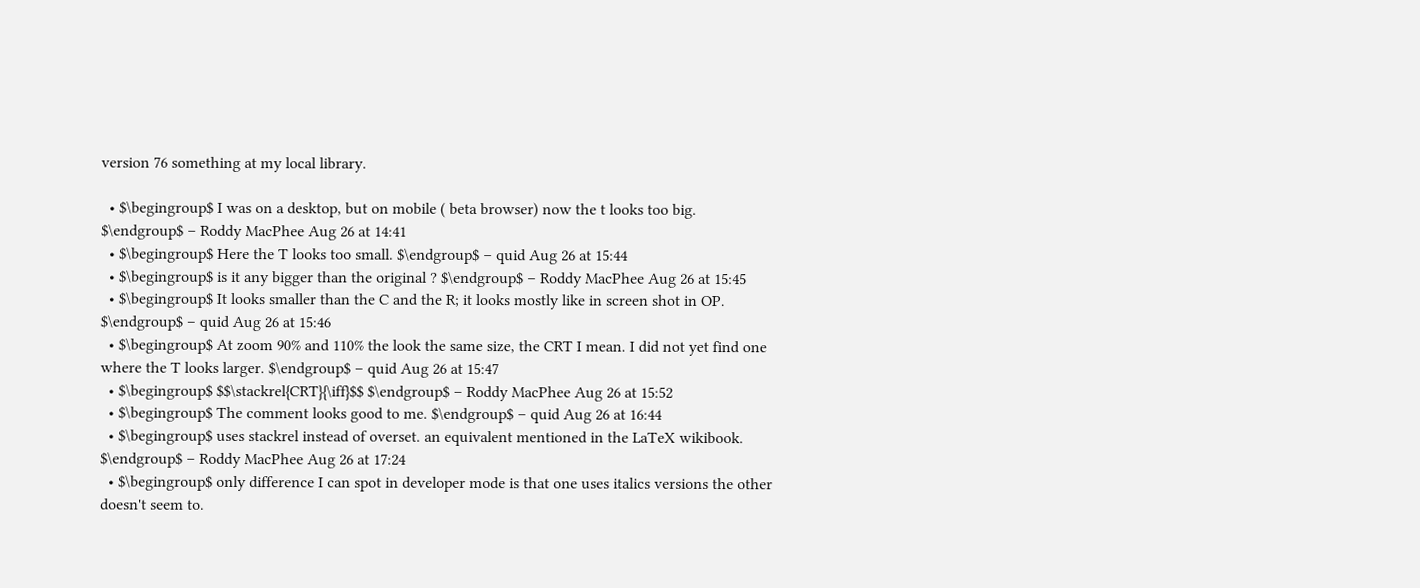version 76 something at my local library.

  • $\begingroup$ I was on a desktop, but on mobile ( beta browser) now the t looks too big. $\endgroup$ – Roddy MacPhee Aug 26 at 14:41
  • $\begingroup$ Here the T looks too small. $\endgroup$ – quid Aug 26 at 15:44
  • $\begingroup$ is it any bigger than the original ? $\endgroup$ – Roddy MacPhee Aug 26 at 15:45
  • $\begingroup$ It looks smaller than the C and the R; it looks mostly like in screen shot in OP. $\endgroup$ – quid Aug 26 at 15:46
  • $\begingroup$ At zoom 90% and 110% the look the same size, the CRT I mean. I did not yet find one where the T looks larger. $\endgroup$ – quid Aug 26 at 15:47
  • $\begingroup$ $$\stackrel{CRT}{\iff}$$ $\endgroup$ – Roddy MacPhee Aug 26 at 15:52
  • $\begingroup$ The comment looks good to me. $\endgroup$ – quid Aug 26 at 16:44
  • $\begingroup$ uses stackrel instead of overset. an equivalent mentioned in the LaTeX wikibook. $\endgroup$ – Roddy MacPhee Aug 26 at 17:24
  • $\begingroup$ only difference I can spot in developer mode is that one uses italics versions the other doesn't seem to.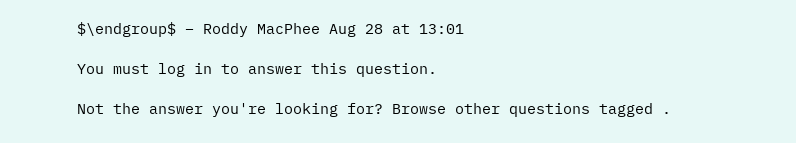$\endgroup$ – Roddy MacPhee Aug 28 at 13:01

You must log in to answer this question.

Not the answer you're looking for? Browse other questions tagged .